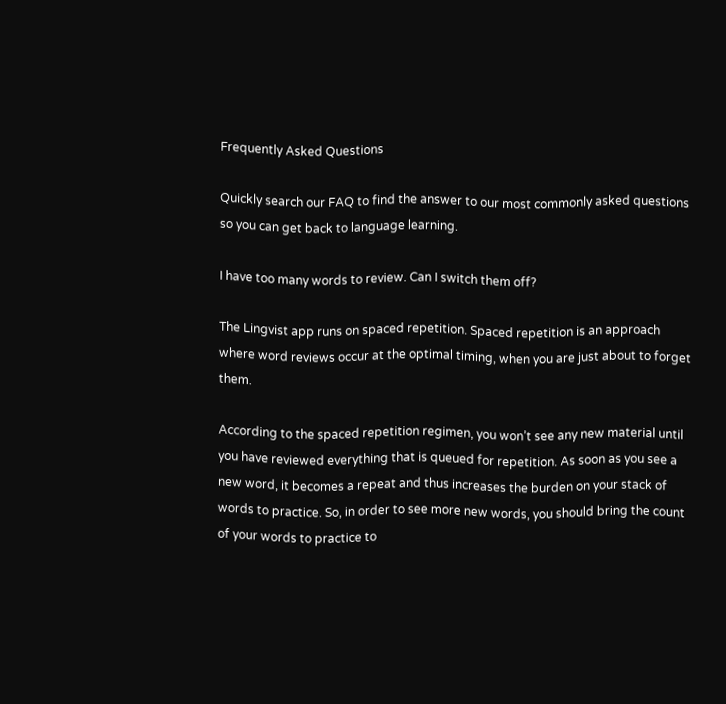Frequently Asked Questions

Quickly search our FAQ to find the answer to our most commonly asked questions so you can get back to language learning.

I have too many words to review. Can I switch them off?

The Lingvist app runs on spaced repetition. Spaced repetition is an approach where word reviews occur at the optimal timing, when you are just about to forget them.

According to the spaced repetition regimen, you won’t see any new material until you have reviewed everything that is queued for repetition. As soon as you see a new word, it becomes a repeat and thus increases the burden on your stack of words to practice. So, in order to see more new words, you should bring the count of your words to practice to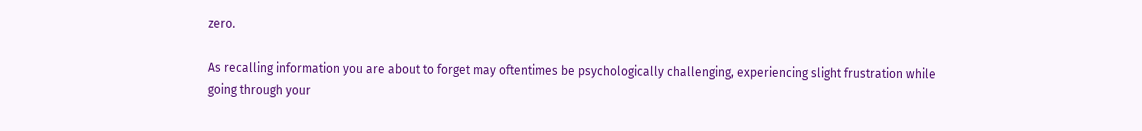zero.

As recalling information you are about to forget may oftentimes be psychologically challenging, experiencing slight frustration while going through your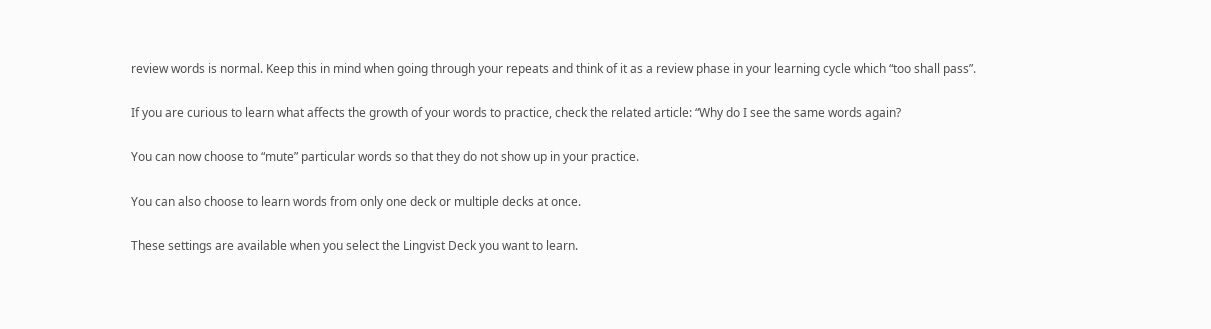review words is normal. Keep this in mind when going through your repeats and think of it as a review phase in your learning cycle which “too shall pass”.

If you are curious to learn what affects the growth of your words to practice, check the related article: “Why do I see the same words again?

You can now choose to “mute” particular words so that they do not show up in your practice.

You can also choose to learn words from only one deck or multiple decks at once.

These settings are available when you select the Lingvist Deck you want to learn.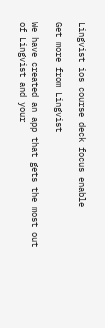Lingvist ios course deck focus enable

Get more from Lingvist

We have created an app that gets the most out of Lingvist and your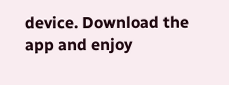device. Download the app and enjoy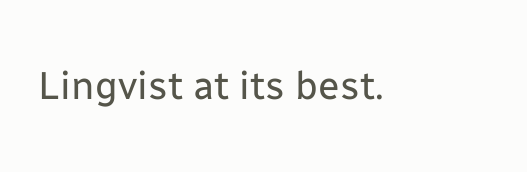Lingvist at its best.